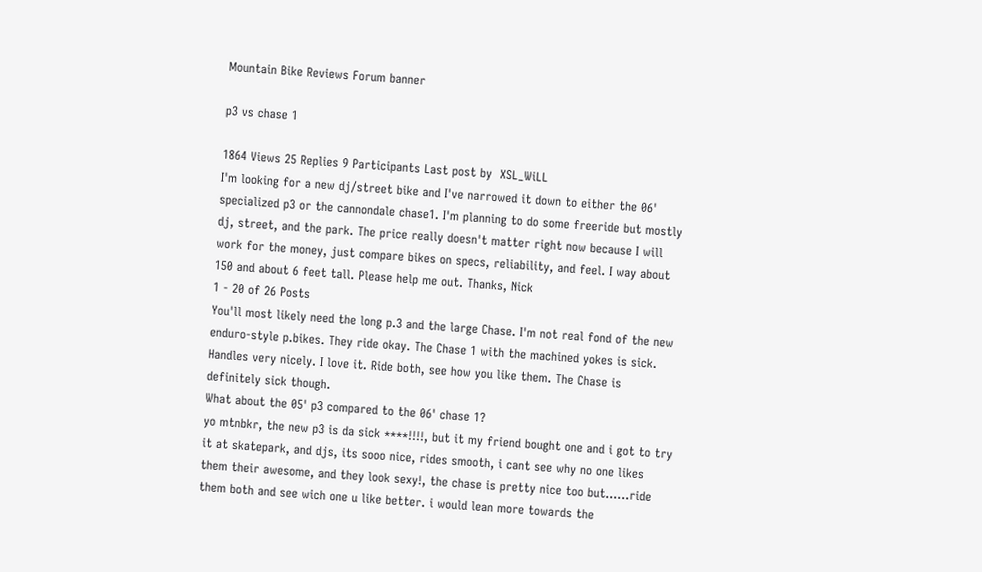Mountain Bike Reviews Forum banner

p3 vs chase 1

1864 Views 25 Replies 9 Participants Last post by  XSL_WiLL
I'm looking for a new dj/street bike and I've narrowed it down to either the 06' specialized p3 or the cannondale chase1. I'm planning to do some freeride but mostly dj, street, and the park. The price really doesn't matter right now because I will work for the money, just compare bikes on specs, reliability, and feel. I way about 150 and about 6 feet tall. Please help me out. Thanks, Nick
1 - 20 of 26 Posts
You'll most likely need the long p.3 and the large Chase. I'm not real fond of the new enduro-style p.bikes. They ride okay. The Chase 1 with the machined yokes is sick. Handles very nicely. I love it. Ride both, see how you like them. The Chase is definitely sick though.
What about the 05' p3 compared to the 06' chase 1?
yo mtnbkr, the new p3 is da sick ****!!!!, but it my friend bought one and i got to try it at skatepark, and djs, its sooo nice, rides smooth, i cant see why no one likes them their awesome, and they look sexy!, the chase is pretty nice too but......ride them both and see wich one u like better. i would lean more towards the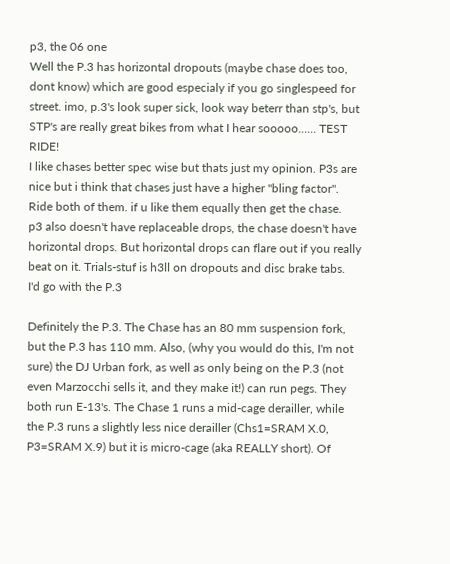p3, the 06 one
Well the P.3 has horizontal dropouts (maybe chase does too, dont know) which are good especialy if you go singlespeed for street. imo, p.3's look super sick, look way beterr than stp's, but STP's are really great bikes from what I hear sooooo...... TEST RIDE!
I like chases better spec wise but thats just my opinion. P3s are nice but i think that chases just have a higher "bling factor". Ride both of them. if u like them equally then get the chase.
p3 also doesn't have replaceable drops, the chase doesn't have horizontal drops. But horizontal drops can flare out if you really beat on it. Trials-stuf is h3ll on dropouts and disc brake tabs.
I'd go with the P.3

Definitely the P.3. The Chase has an 80 mm suspension fork, but the P.3 has 110 mm. Also, (why you would do this, I'm not sure) the DJ Urban fork, as well as only being on the P.3 (not even Marzocchi sells it, and they make it!) can run pegs. They both run E-13's. The Chase 1 runs a mid-cage derailler, while the P.3 runs a slightly less nice derailler (Chs1=SRAM X.0, P3=SRAM X.9) but it is micro-cage (aka REALLY short). Of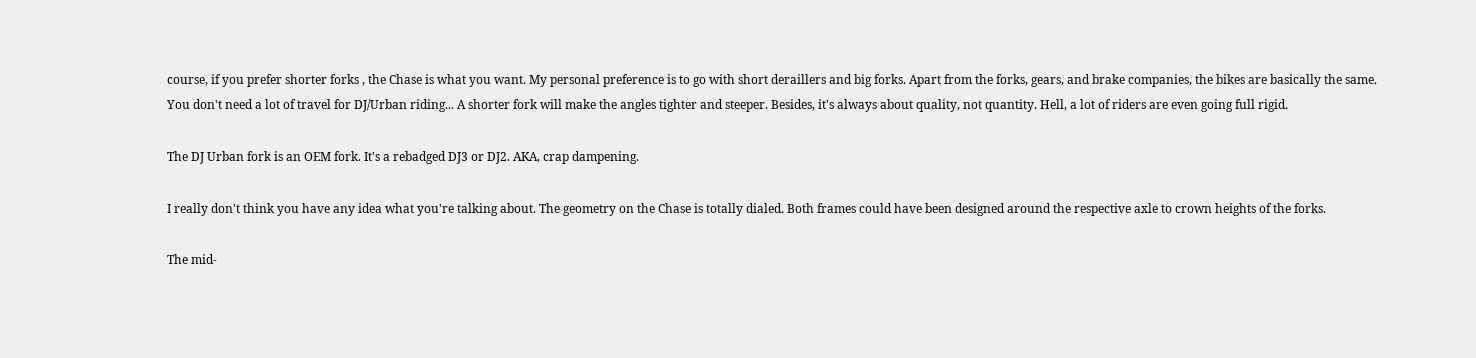course, if you prefer shorter forks , the Chase is what you want. My personal preference is to go with short deraillers and big forks. Apart from the forks, gears, and brake companies, the bikes are basically the same.
You don't need a lot of travel for DJ/Urban riding... A shorter fork will make the angles tighter and steeper. Besides, it's always about quality, not quantity. Hell, a lot of riders are even going full rigid.

The DJ Urban fork is an OEM fork. It's a rebadged DJ3 or DJ2. AKA, crap dampening.

I really don't think you have any idea what you're talking about. The geometry on the Chase is totally dialed. Both frames could have been designed around the respective axle to crown heights of the forks.

The mid-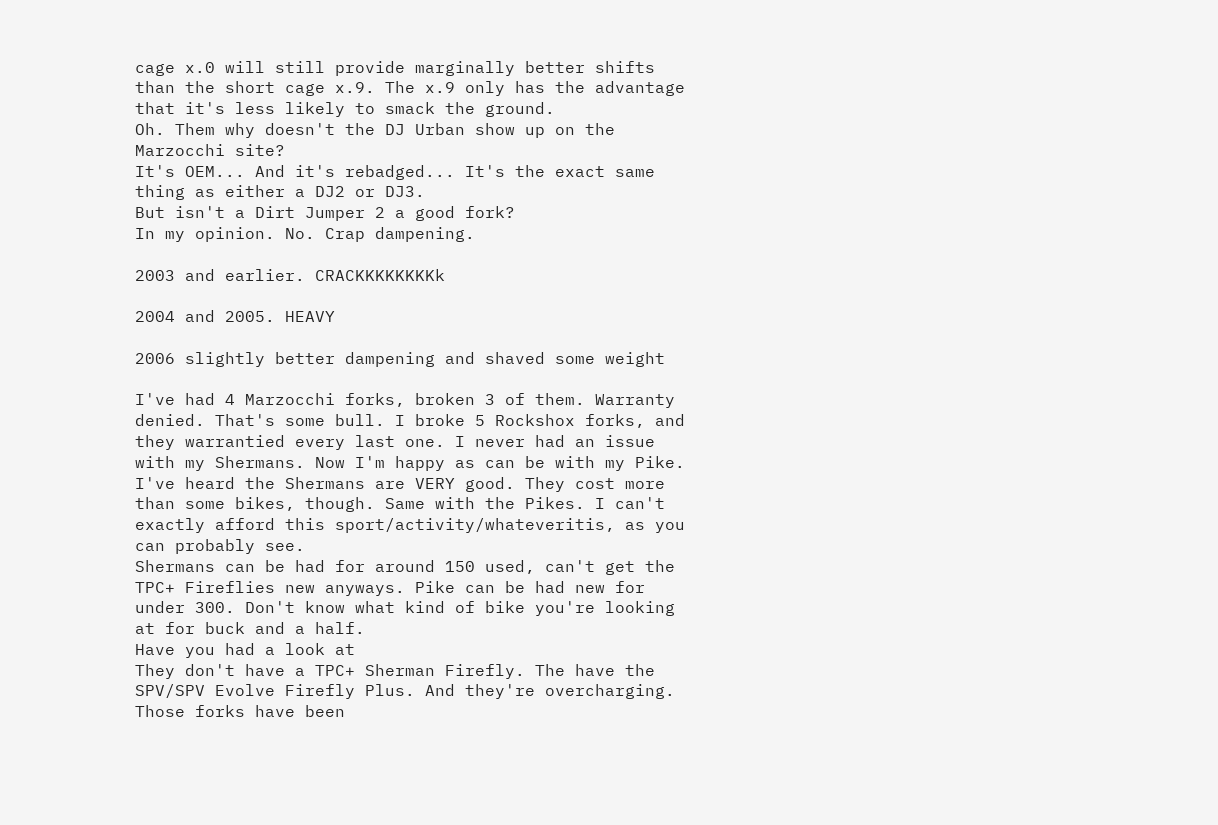cage x.0 will still provide marginally better shifts than the short cage x.9. The x.9 only has the advantage that it's less likely to smack the ground.
Oh. Them why doesn't the DJ Urban show up on the Marzocchi site?
It's OEM... And it's rebadged... It's the exact same thing as either a DJ2 or DJ3.
But isn't a Dirt Jumper 2 a good fork?
In my opinion. No. Crap dampening.

2003 and earlier. CRACKKKKKKKKk

2004 and 2005. HEAVY

2006 slightly better dampening and shaved some weight

I've had 4 Marzocchi forks, broken 3 of them. Warranty denied. That's some bull. I broke 5 Rockshox forks, and they warrantied every last one. I never had an issue with my Shermans. Now I'm happy as can be with my Pike.
I've heard the Shermans are VERY good. They cost more than some bikes, though. Same with the Pikes. I can't exactly afford this sport/activity/whateveritis, as you can probably see.
Shermans can be had for around 150 used, can't get the TPC+ Fireflies new anyways. Pike can be had new for under 300. Don't know what kind of bike you're looking at for buck and a half.
Have you had a look at
They don't have a TPC+ Sherman Firefly. The have the SPV/SPV Evolve Firefly Plus. And they're overcharging. Those forks have been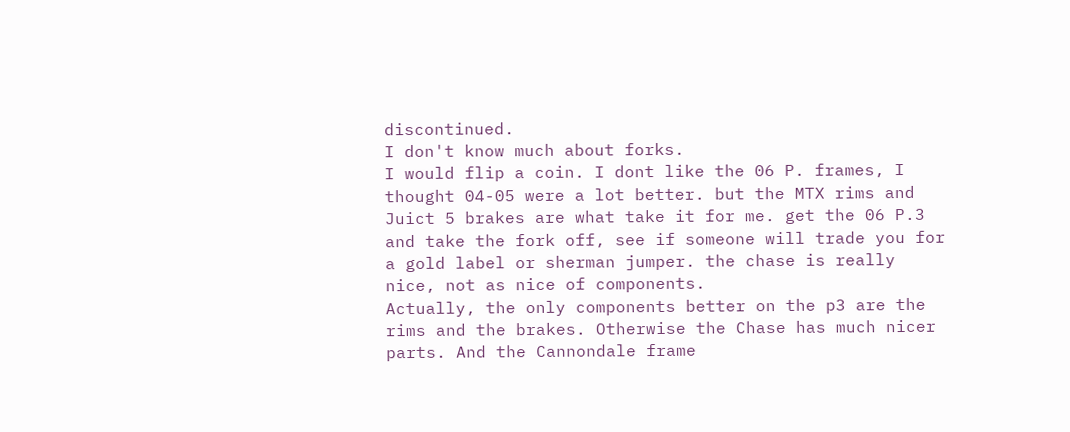discontinued.
I don't know much about forks.
I would flip a coin. I dont like the 06 P. frames, I thought 04-05 were a lot better. but the MTX rims and Juict 5 brakes are what take it for me. get the 06 P.3 and take the fork off, see if someone will trade you for a gold label or sherman jumper. the chase is really nice, not as nice of components.
Actually, the only components better on the p3 are the rims and the brakes. Otherwise the Chase has much nicer parts. And the Cannondale frame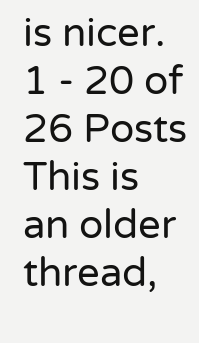is nicer.
1 - 20 of 26 Posts
This is an older thread,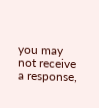you may not receive a response,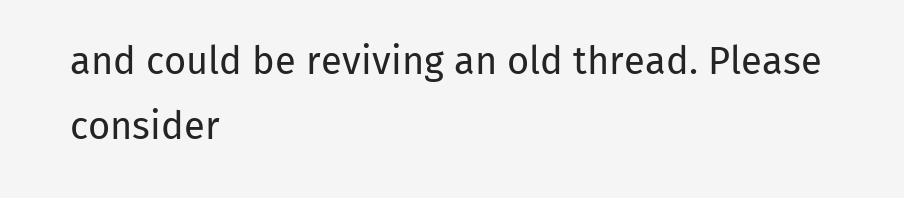and could be reviving an old thread. Please consider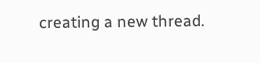creating a new thread.